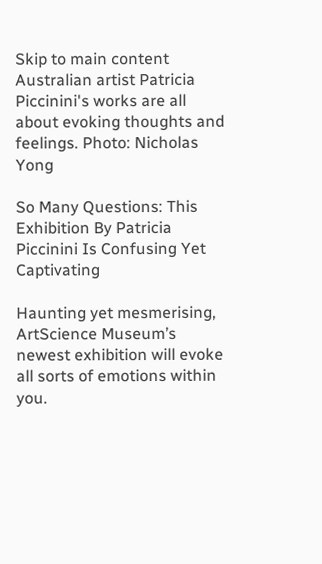Skip to main content
Australian artist Patricia Piccinini's works are all about evoking thoughts and feelings. Photo: Nicholas Yong

So Many Questions: This Exhibition By Patricia Piccinini Is Confusing Yet Captivating

Haunting yet mesmerising, ArtScience Museum’s newest exhibition will evoke all sorts of emotions within you.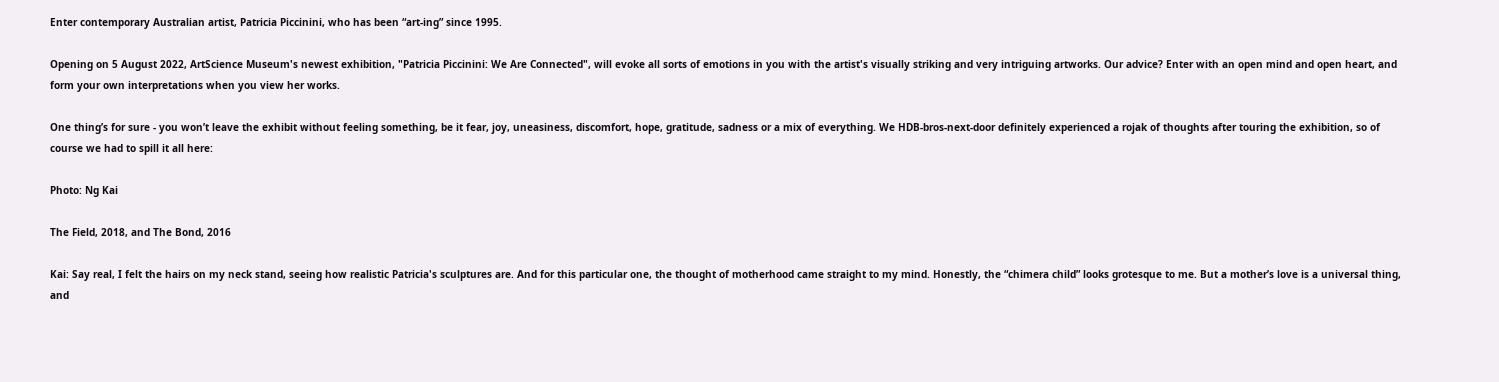Enter contemporary Australian artist, Patricia Piccinini, who has been “art-ing” since 1995.

Opening on 5 August 2022, ArtScience Museum's newest exhibition, "Patricia Piccinini: We Are Connected", will evoke all sorts of emotions in you with the artist's visually striking and very intriguing artworks. Our advice? Enter with an open mind and open heart, and form your own interpretations when you view her works.

One thing’s for sure - you won’t leave the exhibit without feeling something, be it fear, joy, uneasiness, discomfort, hope, gratitude, sadness or a mix of everything. We HDB-bros-next-door definitely experienced a rojak of thoughts after touring the exhibition, so of course we had to spill it all here:

Photo: Ng Kai

The Field, 2018, and The Bond, 2016

Kai: Say real, I felt the hairs on my neck stand, seeing how realistic Patricia's sculptures are. And for this particular one, the thought of motherhood came straight to my mind. Honestly, the “chimera child” looks grotesque to me. But a mother’s love is a universal thing, and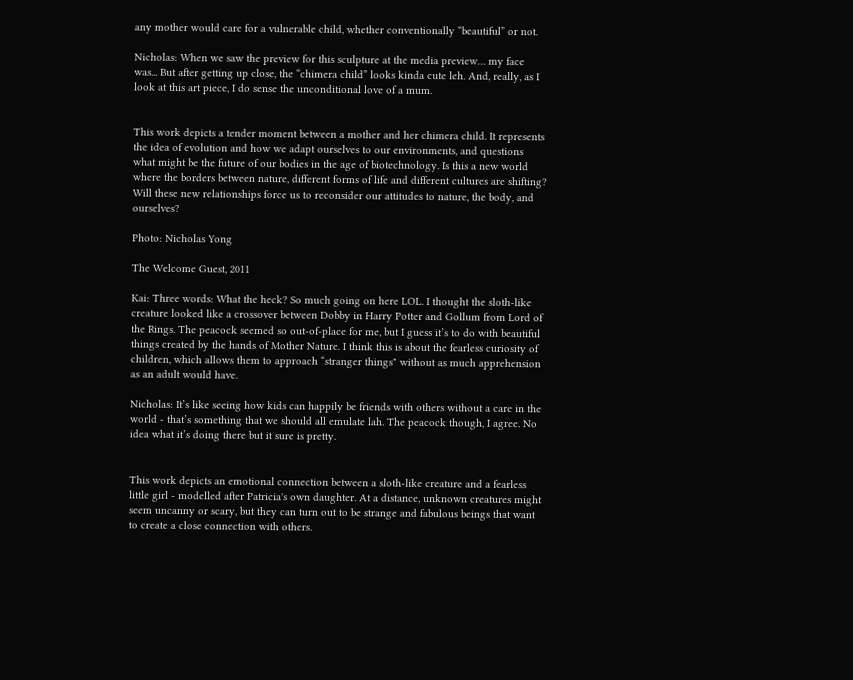any mother would care for a vulnerable child, whether conventionally “beautiful” or not.

Nicholas: When we saw the preview for this sculpture at the media preview… my face was... But after getting up close, the “chimera child” looks kinda cute leh. And, really, as I look at this art piece, I do sense the unconditional love of a mum.


This work depicts a tender moment between a mother and her chimera child. It represents the idea of evolution and how we adapt ourselves to our environments, and questions what might be the future of our bodies in the age of biotechnology. Is this a new world where the borders between nature, different forms of life and different cultures are shifting? Will these new relationships force us to reconsider our attitudes to nature, the body, and ourselves?

Photo: Nicholas Yong

The Welcome Guest, 2011

Kai: Three words: What the heck? So much going on here LOL. I thought the sloth-like creature looked like a crossover between Dobby in Harry Potter and Gollum from Lord of the Rings. The peacock seemed so out-of-place for me, but I guess it’s to do with beautiful things created by the hands of Mother Nature. I think this is about the fearless curiosity of children, which allows them to approach “stranger things" without as much apprehension as an adult would have.

Nicholas: It’s like seeing how kids can happily be friends with others without a care in the world - that’s something that we should all emulate lah. The peacock though, I agree. No idea what it’s doing there but it sure is pretty.


This work depicts an emotional connection between a sloth-like creature and a fearless little girl - modelled after Patricia's own daughter. At a distance, unknown creatures might seem uncanny or scary, but they can turn out to be strange and fabulous beings that want to create a close connection with others.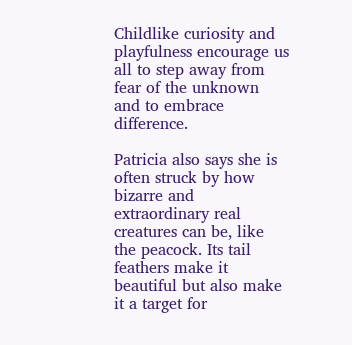Childlike curiosity and playfulness encourage us all to step away from fear of the unknown and to embrace difference.

Patricia also says she is often struck by how bizarre and extraordinary real creatures can be, like the peacock. Its tail feathers make it beautiful but also make it a target for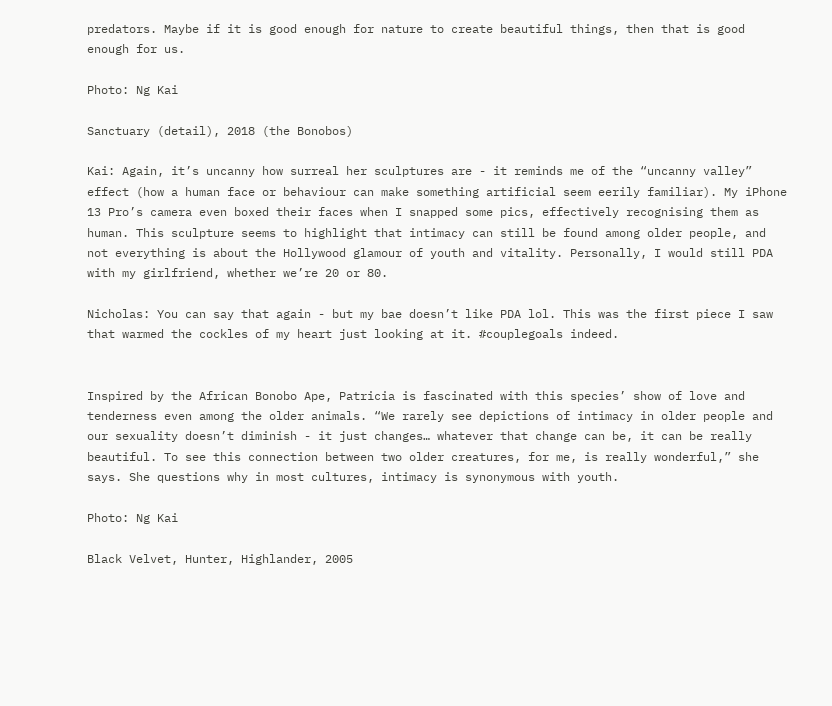predators. Maybe if it is good enough for nature to create beautiful things, then that is good enough for us.

Photo: Ng Kai

Sanctuary (detail), 2018 (the Bonobos)

Kai: Again, it’s uncanny how surreal her sculptures are - it reminds me of the “uncanny valley” effect (how a human face or behaviour can make something artificial seem eerily familiar). My iPhone 13 Pro’s camera even boxed their faces when I snapped some pics, effectively recognising them as human. This sculpture seems to highlight that intimacy can still be found among older people, and not everything is about the Hollywood glamour of youth and vitality. Personally, I would still PDA with my girlfriend, whether we’re 20 or 80.

Nicholas: You can say that again - but my bae doesn’t like PDA lol. This was the first piece I saw that warmed the cockles of my heart just looking at it. #couplegoals indeed.


Inspired by the African Bonobo Ape, Patricia is fascinated with this species’ show of love and tenderness even among the older animals. “We rarely see depictions of intimacy in older people and our sexuality doesn’t diminish - it just changes… whatever that change can be, it can be really beautiful. To see this connection between two older creatures, for me, is really wonderful,” she says. She questions why in most cultures, intimacy is synonymous with youth.

Photo: Ng Kai

Black Velvet, Hunter, Highlander, 2005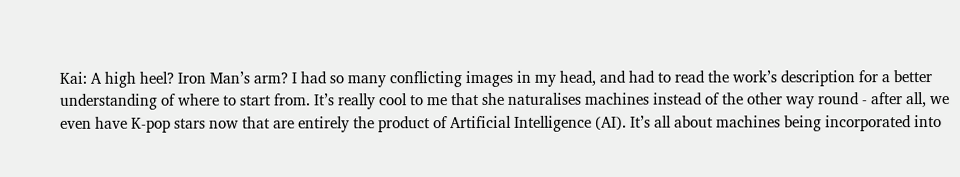Kai: A high heel? Iron Man’s arm? I had so many conflicting images in my head, and had to read the work’s description for a better understanding of where to start from. It’s really cool to me that she naturalises machines instead of the other way round - after all, we even have K-pop stars now that are entirely the product of Artificial Intelligence (AI). It’s all about machines being incorporated into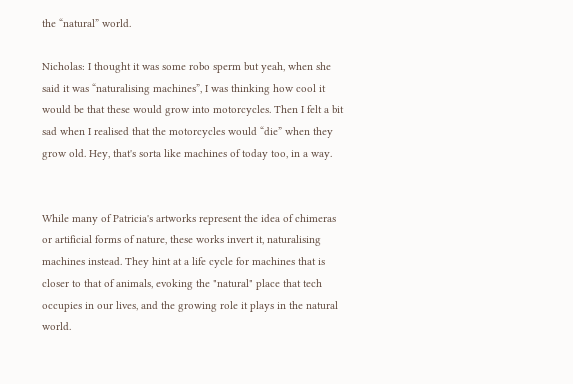the “natural” world.

Nicholas: I thought it was some robo sperm but yeah, when she said it was “naturalising machines”, I was thinking how cool it would be that these would grow into motorcycles. Then I felt a bit sad when I realised that the motorcycles would “die” when they grow old. Hey, that's sorta like machines of today too, in a way.


While many of Patricia's artworks represent the idea of chimeras or artificial forms of nature, these works invert it, naturalising machines instead. They hint at a life cycle for machines that is closer to that of animals, evoking the "natural" place that tech occupies in our lives, and the growing role it plays in the natural world.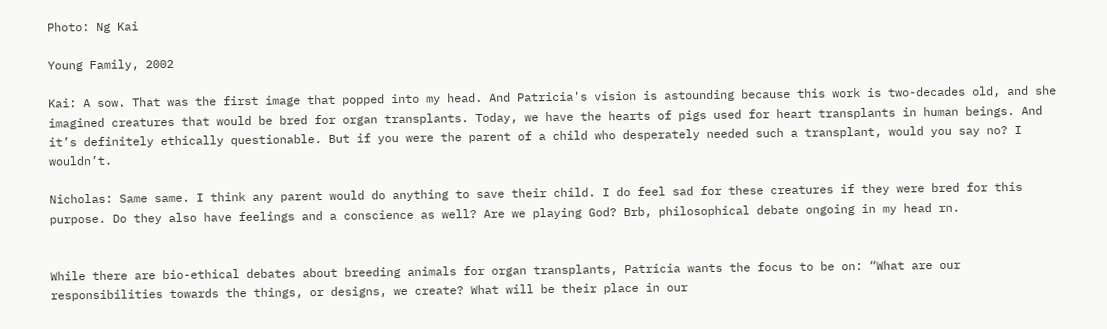Photo: Ng Kai

Young Family, 2002

Kai: A sow. That was the first image that popped into my head. And Patricia's vision is astounding because this work is two-decades old, and she imagined creatures that would be bred for organ transplants. Today, we have the hearts of pigs used for heart transplants in human beings. And it’s definitely ethically questionable. But if you were the parent of a child who desperately needed such a transplant, would you say no? I wouldn’t.

Nicholas: Same same. I think any parent would do anything to save their child. I do feel sad for these creatures if they were bred for this purpose. Do they also have feelings and a conscience as well? Are we playing God? Brb, philosophical debate ongoing in my head rn.


While there are bio-ethical debates about breeding animals for organ transplants, Patricia wants the focus to be on: “What are our responsibilities towards the things, or designs, we create? What will be their place in our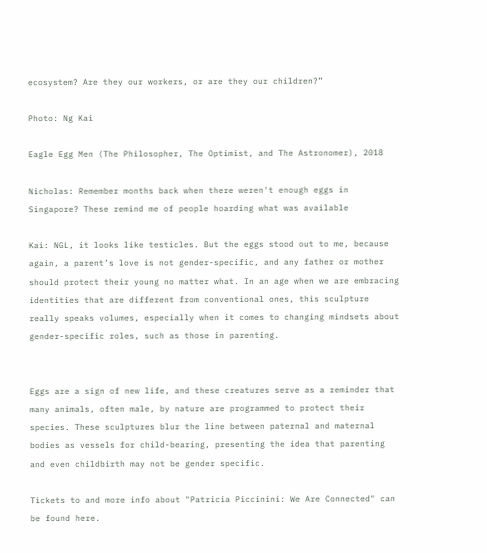ecosystem? Are they our workers, or are they our children?”

Photo: Ng Kai

Eagle Egg Men (The Philosopher, The Optimist, and The Astronomer), 2018

Nicholas: Remember months back when there weren't enough eggs in Singapore? These remind me of people hoarding what was available

Kai: NGL, it looks like testicles. But the eggs stood out to me, because again, a parent’s love is not gender-specific, and any father or mother should protect their young no matter what. In an age when we are embracing identities that are different from conventional ones, this sculpture really speaks volumes, especially when it comes to changing mindsets about gender-specific roles, such as those in parenting.


Eggs are a sign of new life, and these creatures serve as a reminder that many animals, often male, by nature are programmed to protect their species. These sculptures blur the line between paternal and maternal bodies as vessels for child-bearing, presenting the idea that parenting and even childbirth may not be gender specific.

Tickets to and more info about "Patricia Piccinini: We Are Connected" can be found here.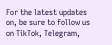For the latest updates on, be sure to follow us on TikTok, Telegram,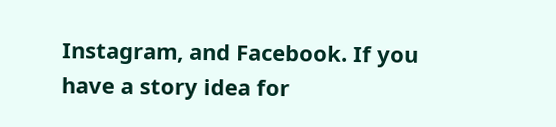Instagram, and Facebook. If you have a story idea for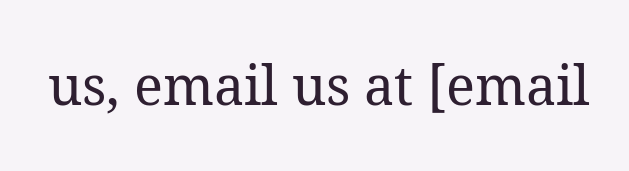us, email us at [email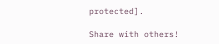protected].

Share with others!